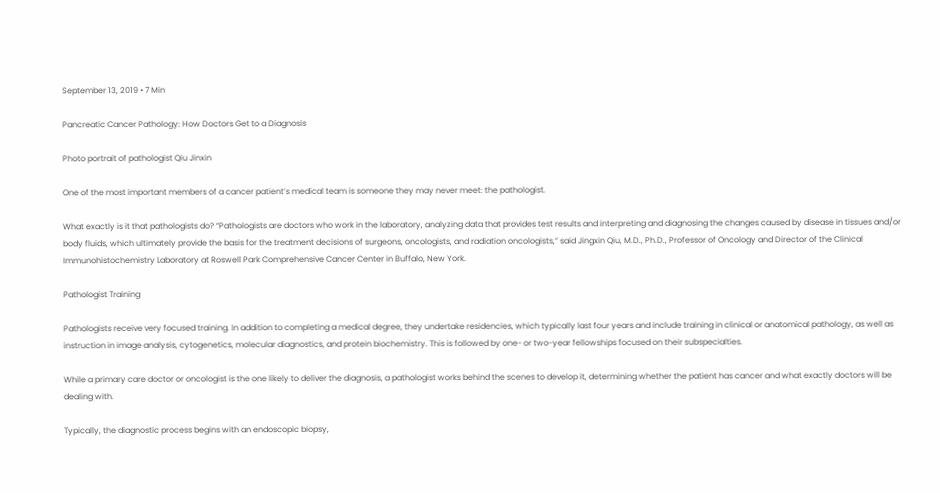September 13, 2019 • 7 Min

Pancreatic Cancer Pathology: How Doctors Get to a Diagnosis

Photo portrait of pathologist Qiu Jinxin

One of the most important members of a cancer patient’s medical team is someone they may never meet: the pathologist.

What exactly is it that pathologists do? “Pathologists are doctors who work in the laboratory, analyzing data that provides test results and interpreting and diagnosing the changes caused by disease in tissues and/or body fluids, which ultimately provide the basis for the treatment decisions of surgeons, oncologists, and radiation oncologists,” said Jingxin Qiu, M.D., Ph.D., Professor of Oncology and Director of the Clinical Immunohistochemistry Laboratory at Roswell Park Comprehensive Cancer Center in Buffalo, New York.

Pathologist Training

Pathologists receive very focused training. In addition to completing a medical degree, they undertake residencies, which typically last four years and include training in clinical or anatomical pathology, as well as instruction in image analysis, cytogenetics, molecular diagnostics, and protein biochemistry. This is followed by one- or two-year fellowships focused on their subspecialties.

While a primary care doctor or oncologist is the one likely to deliver the diagnosis, a pathologist works behind the scenes to develop it, determining whether the patient has cancer and what exactly doctors will be dealing with.

Typically, the diagnostic process begins with an endoscopic biopsy,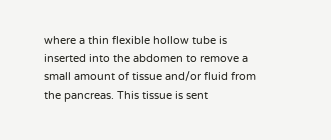where a thin flexible hollow tube is inserted into the abdomen to remove a small amount of tissue and/or fluid from the pancreas. This tissue is sent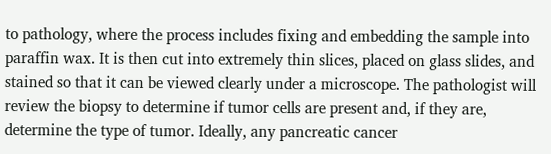to pathology, where the process includes fixing and embedding the sample into paraffin wax. It is then cut into extremely thin slices, placed on glass slides, and stained so that it can be viewed clearly under a microscope. The pathologist will review the biopsy to determine if tumor cells are present and, if they are, determine the type of tumor. Ideally, any pancreatic cancer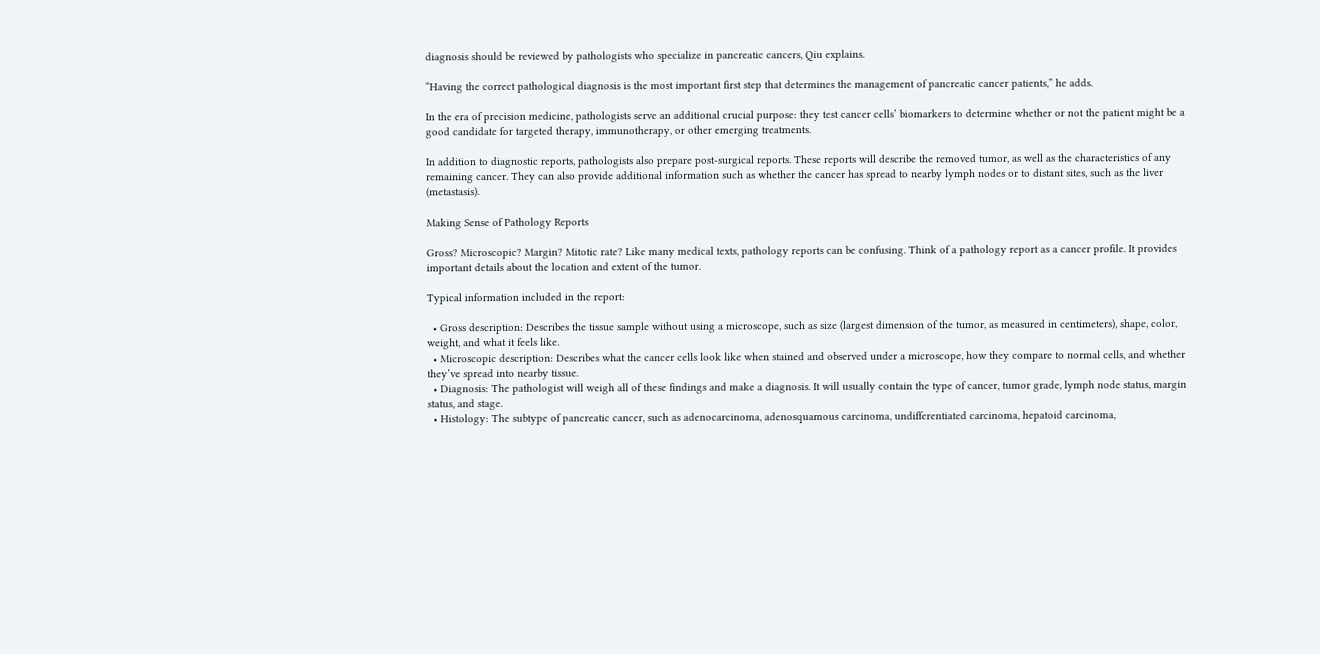diagnosis should be reviewed by pathologists who specialize in pancreatic cancers, Qiu explains.

“Having the correct pathological diagnosis is the most important first step that determines the management of pancreatic cancer patients,” he adds.

In the era of precision medicine, pathologists serve an additional crucial purpose: they test cancer cells’ biomarkers to determine whether or not the patient might be a good candidate for targeted therapy, immunotherapy, or other emerging treatments.

In addition to diagnostic reports, pathologists also prepare post-surgical reports. These reports will describe the removed tumor, as well as the characteristics of any remaining cancer. They can also provide additional information such as whether the cancer has spread to nearby lymph nodes or to distant sites, such as the liver (metastasis).

Making Sense of Pathology Reports

Gross? Microscopic? Margin? Mitotic rate? Like many medical texts, pathology reports can be confusing. Think of a pathology report as a cancer profile. It provides important details about the location and extent of the tumor.

Typical information included in the report:

  • Gross description: Describes the tissue sample without using a microscope, such as size (largest dimension of the tumor, as measured in centimeters), shape, color, weight, and what it feels like.
  • Microscopic description: Describes what the cancer cells look like when stained and observed under a microscope, how they compare to normal cells, and whether they’ve spread into nearby tissue.
  • Diagnosis: The pathologist will weigh all of these findings and make a diagnosis. It will usually contain the type of cancer, tumor grade, lymph node status, margin status, and stage.
  • Histology: The subtype of pancreatic cancer, such as adenocarcinoma, adenosquamous carcinoma, undifferentiated carcinoma, hepatoid carcinoma,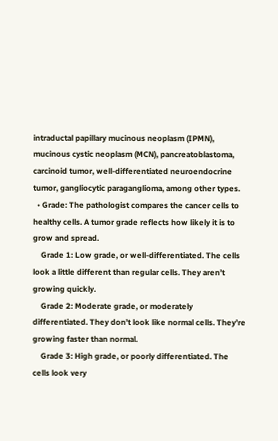intraductal papillary mucinous neoplasm (IPMN), mucinous cystic neoplasm (MCN), pancreatoblastoma, carcinoid tumor, well-differentiated neuroendocrine tumor, gangliocytic paraganglioma, among other types.
  • Grade: The pathologist compares the cancer cells to healthy cells. A tumor grade reflects how likely it is to grow and spread.
    Grade 1: Low grade, or well-differentiated. The cells look a little different than regular cells. They aren’t growing quickly.
    Grade 2: Moderate grade, or moderately differentiated. They don’t look like normal cells. They’re growing faster than normal.
    Grade 3: High grade, or poorly differentiated. The cells look very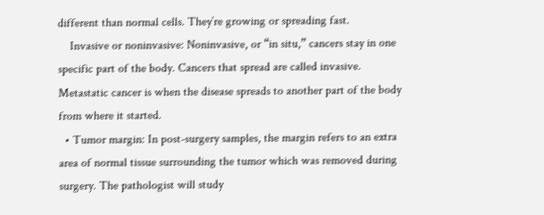different than normal cells. They’re growing or spreading fast.
    Invasive or noninvasive: Noninvasive, or “in situ,” cancers stay in one specific part of the body. Cancers that spread are called invasive. Metastatic cancer is when the disease spreads to another part of the body from where it started.
  • Tumor margin: In post-surgery samples, the margin refers to an extra area of normal tissue surrounding the tumor which was removed during surgery. The pathologist will study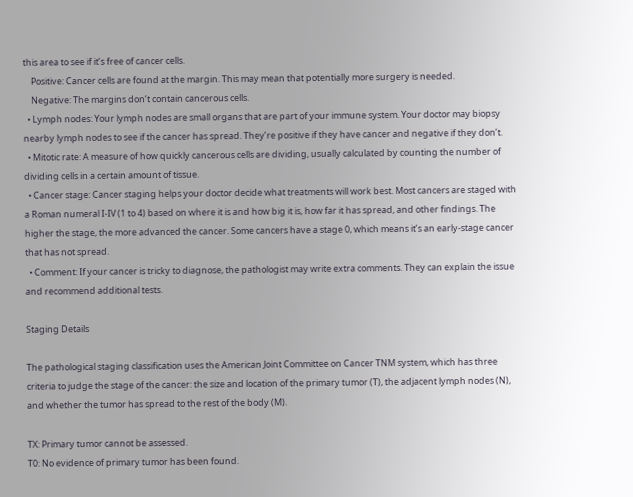this area to see if it’s free of cancer cells.
    Positive: Cancer cells are found at the margin. This may mean that potentially more surgery is needed.
    Negative: The margins don’t contain cancerous cells.
  • Lymph nodes: Your lymph nodes are small organs that are part of your immune system. Your doctor may biopsy nearby lymph nodes to see if the cancer has spread. They’re positive if they have cancer and negative if they don’t.
  • Mitotic rate: A measure of how quickly cancerous cells are dividing, usually calculated by counting the number of dividing cells in a certain amount of tissue.
  • Cancer stage: Cancer staging helps your doctor decide what treatments will work best. Most cancers are staged with a Roman numeral I-IV (1 to 4) based on where it is and how big it is, how far it has spread, and other findings. The higher the stage, the more advanced the cancer. Some cancers have a stage 0, which means it’s an early-stage cancer that has not spread.
  • Comment: If your cancer is tricky to diagnose, the pathologist may write extra comments. They can explain the issue and recommend additional tests.

Staging Details

The pathological staging classification uses the American Joint Committee on Cancer TNM system, which has three criteria to judge the stage of the cancer: the size and location of the primary tumor (T), the adjacent lymph nodes (N), and whether the tumor has spread to the rest of the body (M).

TX: Primary tumor cannot be assessed.
T0: No evidence of primary tumor has been found.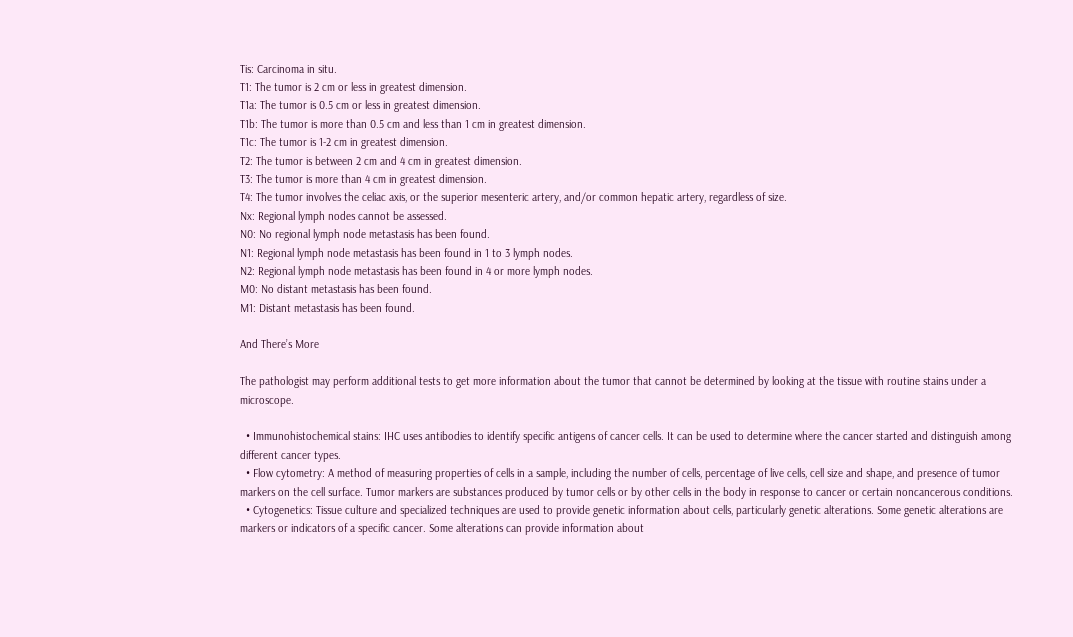Tis: Carcinoma in situ.
T1: The tumor is 2 cm or less in greatest dimension.
T1a: The tumor is 0.5 cm or less in greatest dimension.
T1b: The tumor is more than 0.5 cm and less than 1 cm in greatest dimension.
T1c: The tumor is 1-2 cm in greatest dimension.
T2: The tumor is between 2 cm and 4 cm in greatest dimension.
T3: The tumor is more than 4 cm in greatest dimension.
T4: The tumor involves the celiac axis, or the superior mesenteric artery, and/or common hepatic artery, regardless of size.
Nx: Regional lymph nodes cannot be assessed.
N0: No regional lymph node metastasis has been found.
N1: Regional lymph node metastasis has been found in 1 to 3 lymph nodes.
N2: Regional lymph node metastasis has been found in 4 or more lymph nodes.
M0: No distant metastasis has been found.
M1: Distant metastasis has been found.

And There’s More

The pathologist may perform additional tests to get more information about the tumor that cannot be determined by looking at the tissue with routine stains under a microscope.

  • Immunohistochemical stains: IHC uses antibodies to identify specific antigens of cancer cells. It can be used to determine where the cancer started and distinguish among different cancer types.
  • Flow cytometry: A method of measuring properties of cells in a sample, including the number of cells, percentage of live cells, cell size and shape, and presence of tumor markers on the cell surface. Tumor markers are substances produced by tumor cells or by other cells in the body in response to cancer or certain noncancerous conditions.
  • Cytogenetics: Tissue culture and specialized techniques are used to provide genetic information about cells, particularly genetic alterations. Some genetic alterations are markers or indicators of a specific cancer. Some alterations can provide information about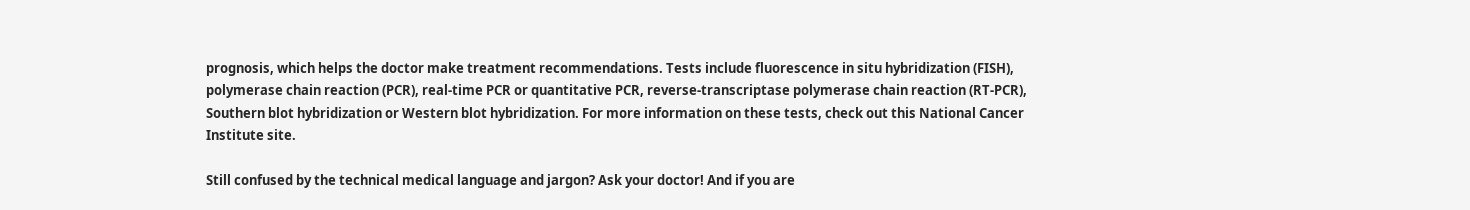prognosis, which helps the doctor make treatment recommendations. Tests include fluorescence in situ hybridization (FISH), polymerase chain reaction (PCR), real-time PCR or quantitative PCR, reverse-transcriptase polymerase chain reaction (RT-PCR), Southern blot hybridization or Western blot hybridization. For more information on these tests, check out this National Cancer Institute site.

Still confused by the technical medical language and jargon? Ask your doctor! And if you are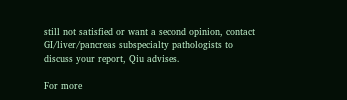still not satisfied or want a second opinion, contact GI/liver/pancreas subspecialty pathologists to discuss your report, Qiu advises.

For more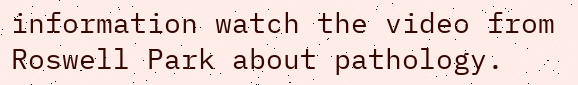information watch the video from Roswell Park about pathology.